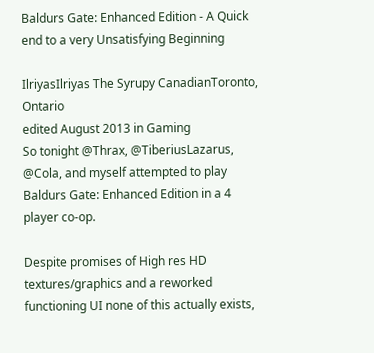Baldurs Gate: Enhanced Edition - A Quick end to a very Unsatisfying Beginning

IlriyasIlriyas The Syrupy CanadianToronto, Ontario
edited August 2013 in Gaming
So tonight @Thrax, @TiberiusLazarus, @Cola, and myself attempted to play Baldurs Gate: Enhanced Edition in a 4 player co-op.

Despite promises of High res HD textures/graphics and a reworked functioning UI none of this actually exists,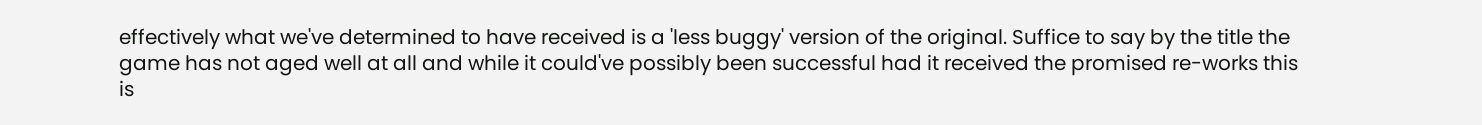effectively what we've determined to have received is a 'less buggy' version of the original. Suffice to say by the title the game has not aged well at all and while it could've possibly been successful had it received the promised re-works this is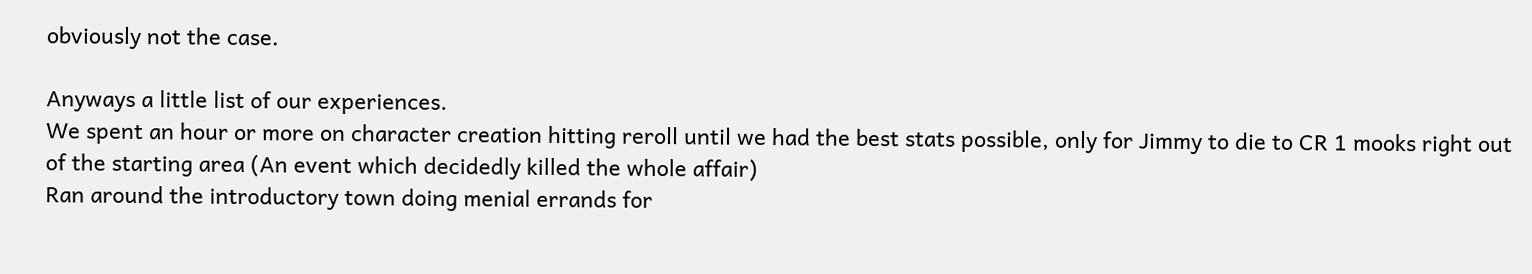obviously not the case.

Anyways a little list of our experiences.
We spent an hour or more on character creation hitting reroll until we had the best stats possible, only for Jimmy to die to CR 1 mooks right out of the starting area (An event which decidedly killed the whole affair)
Ran around the introductory town doing menial errands for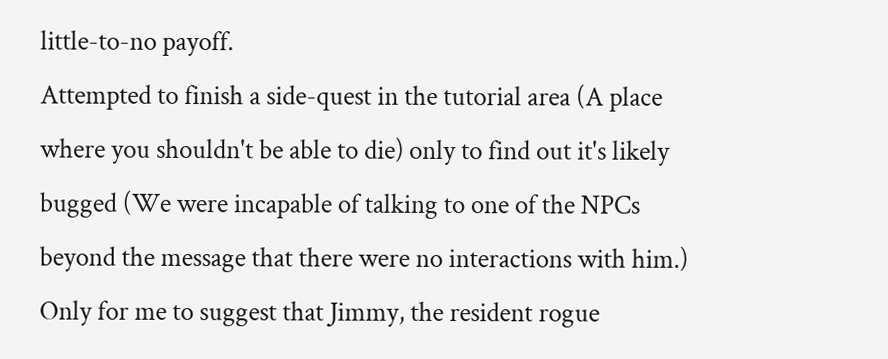little-to-no payoff.
Attempted to finish a side-quest in the tutorial area (A place where you shouldn't be able to die) only to find out it's likely bugged (We were incapable of talking to one of the NPCs beyond the message that there were no interactions with him.) Only for me to suggest that Jimmy, the resident rogue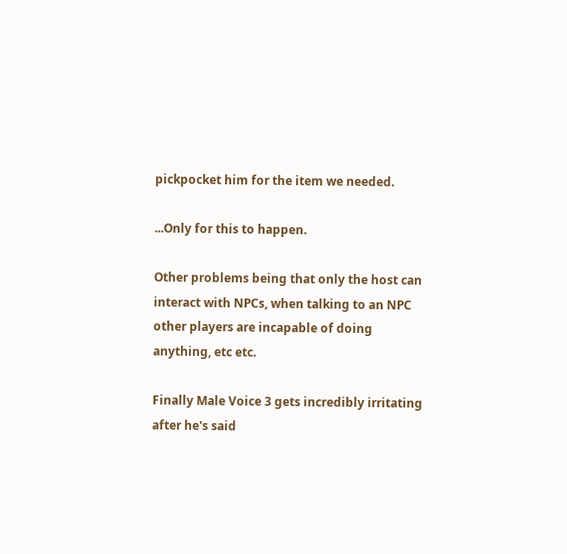pickpocket him for the item we needed.

...Only for this to happen.

Other problems being that only the host can interact with NPCs, when talking to an NPC other players are incapable of doing anything, etc etc.

Finally Male Voice 3 gets incredibly irritating after he's said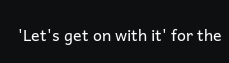'Let's get on with it' for the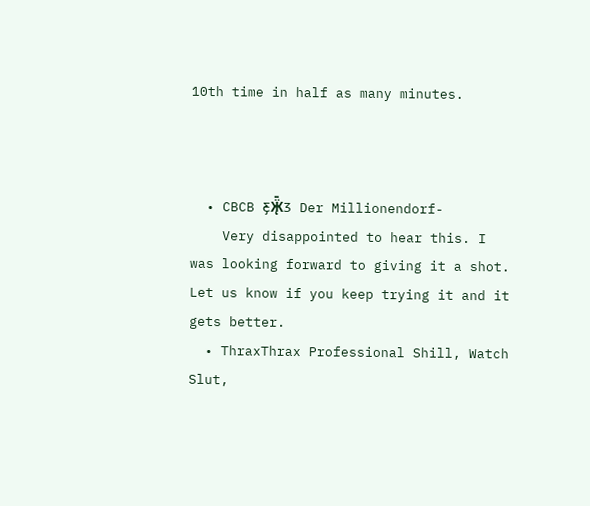10th time in half as many minutes.



  • CBCB Ƹ̵̡Ӝ̵̨̄Ʒ Der Millionendorf-
    Very disappointed to hear this. I was looking forward to giving it a shot. Let us know if you keep trying it and it gets better.
  • ThraxThrax Professional Shill, Watch Slut,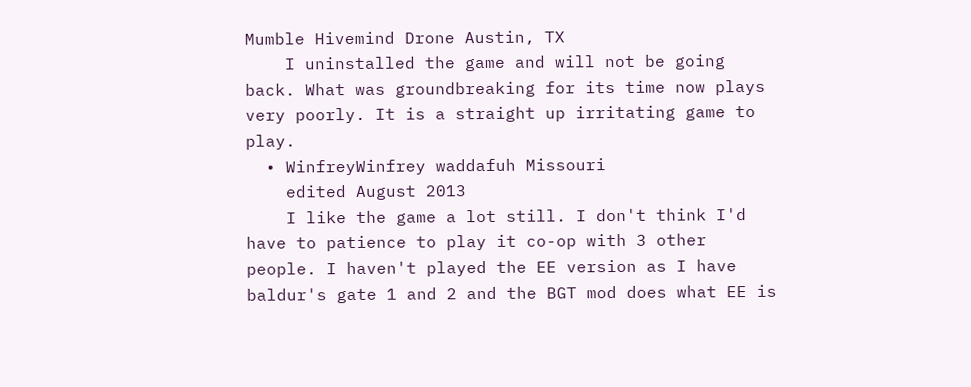Mumble Hivemind Drone Austin, TX
    I uninstalled the game and will not be going back. What was groundbreaking for its time now plays very poorly. It is a straight up irritating game to play.
  • WinfreyWinfrey waddafuh Missouri
    edited August 2013
    I like the game a lot still. I don't think I'd have to patience to play it co-op with 3 other people. I haven't played the EE version as I have baldur's gate 1 and 2 and the BGT mod does what EE is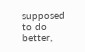supposed to do better,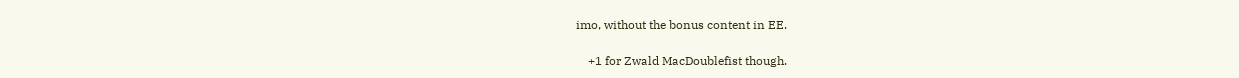imo, without the bonus content in EE.

    +1 for Zwald MacDoublefist though.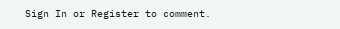Sign In or Register to comment.